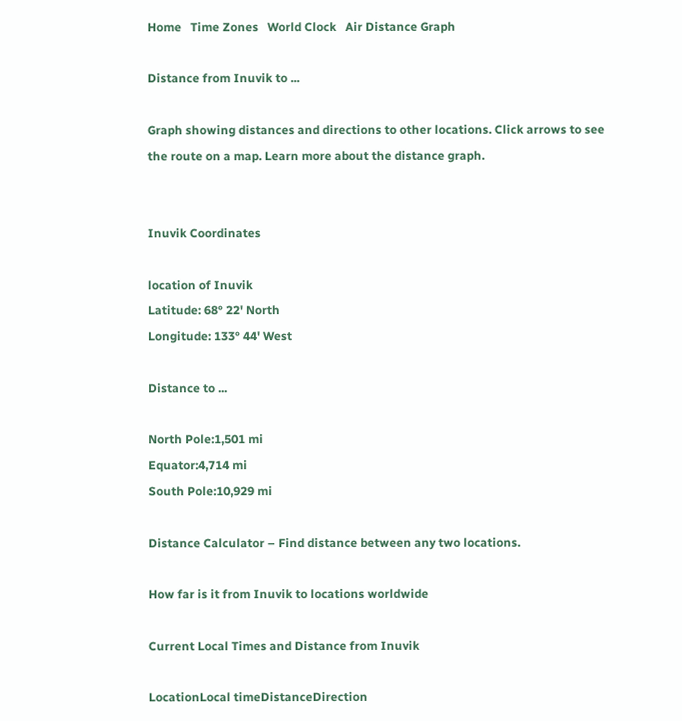Home   Time Zones   World Clock   Air Distance Graph

Distance from Inuvik to ...

Graph showing distances and directions to other locations. Click arrows to see the route on a map. Learn more about the distance graph.


Inuvik Coordinates

location of Inuvik
Latitude: 68° 22' North
Longitude: 133° 44' West

Distance to ...

North Pole:1,501 mi
Equator:4,714 mi
South Pole:10,929 mi

Distance Calculator – Find distance between any two locations.

How far is it from Inuvik to locations worldwide

Current Local Times and Distance from Inuvik

LocationLocal timeDistanceDirection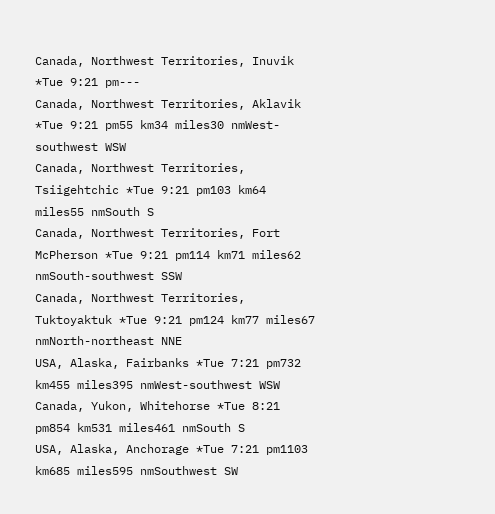Canada, Northwest Territories, Inuvik *Tue 9:21 pm---
Canada, Northwest Territories, Aklavik *Tue 9:21 pm55 km34 miles30 nmWest-southwest WSW
Canada, Northwest Territories, Tsiigehtchic *Tue 9:21 pm103 km64 miles55 nmSouth S
Canada, Northwest Territories, Fort McPherson *Tue 9:21 pm114 km71 miles62 nmSouth-southwest SSW
Canada, Northwest Territories, Tuktoyaktuk *Tue 9:21 pm124 km77 miles67 nmNorth-northeast NNE
USA, Alaska, Fairbanks *Tue 7:21 pm732 km455 miles395 nmWest-southwest WSW
Canada, Yukon, Whitehorse *Tue 8:21 pm854 km531 miles461 nmSouth S
USA, Alaska, Anchorage *Tue 7:21 pm1103 km685 miles595 nmSouthwest SW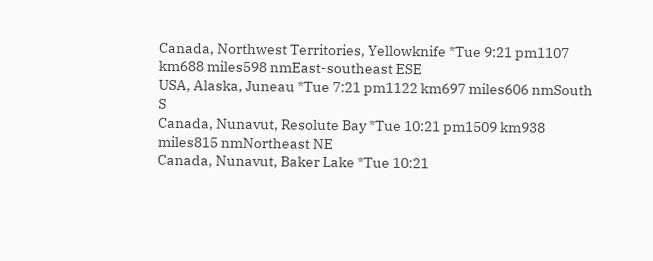Canada, Northwest Territories, Yellowknife *Tue 9:21 pm1107 km688 miles598 nmEast-southeast ESE
USA, Alaska, Juneau *Tue 7:21 pm1122 km697 miles606 nmSouth S
Canada, Nunavut, Resolute Bay *Tue 10:21 pm1509 km938 miles815 nmNortheast NE
Canada, Nunavut, Baker Lake *Tue 10:21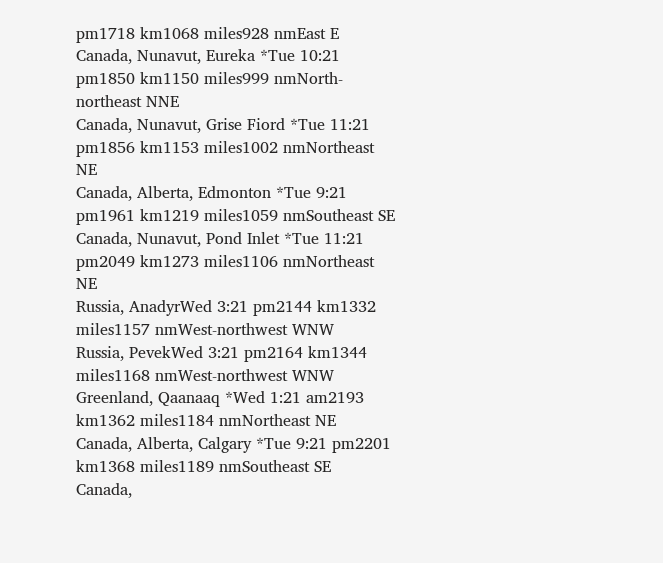pm1718 km1068 miles928 nmEast E
Canada, Nunavut, Eureka *Tue 10:21 pm1850 km1150 miles999 nmNorth-northeast NNE
Canada, Nunavut, Grise Fiord *Tue 11:21 pm1856 km1153 miles1002 nmNortheast NE
Canada, Alberta, Edmonton *Tue 9:21 pm1961 km1219 miles1059 nmSoutheast SE
Canada, Nunavut, Pond Inlet *Tue 11:21 pm2049 km1273 miles1106 nmNortheast NE
Russia, AnadyrWed 3:21 pm2144 km1332 miles1157 nmWest-northwest WNW
Russia, PevekWed 3:21 pm2164 km1344 miles1168 nmWest-northwest WNW
Greenland, Qaanaaq *Wed 1:21 am2193 km1362 miles1184 nmNortheast NE
Canada, Alberta, Calgary *Tue 9:21 pm2201 km1368 miles1189 nmSoutheast SE
Canada,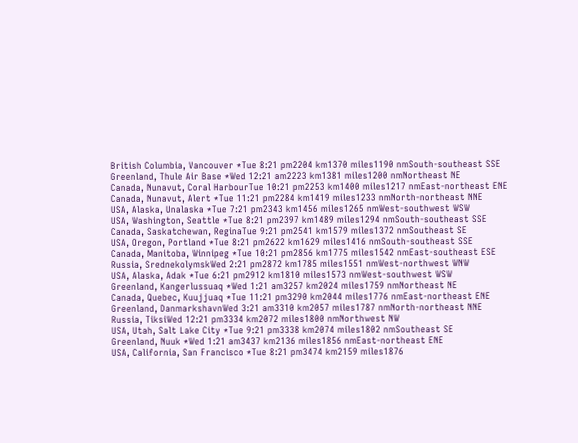British Columbia, Vancouver *Tue 8:21 pm2204 km1370 miles1190 nmSouth-southeast SSE
Greenland, Thule Air Base *Wed 12:21 am2223 km1381 miles1200 nmNortheast NE
Canada, Nunavut, Coral HarbourTue 10:21 pm2253 km1400 miles1217 nmEast-northeast ENE
Canada, Nunavut, Alert *Tue 11:21 pm2284 km1419 miles1233 nmNorth-northeast NNE
USA, Alaska, Unalaska *Tue 7:21 pm2343 km1456 miles1265 nmWest-southwest WSW
USA, Washington, Seattle *Tue 8:21 pm2397 km1489 miles1294 nmSouth-southeast SSE
Canada, Saskatchewan, ReginaTue 9:21 pm2541 km1579 miles1372 nmSoutheast SE
USA, Oregon, Portland *Tue 8:21 pm2622 km1629 miles1416 nmSouth-southeast SSE
Canada, Manitoba, Winnipeg *Tue 10:21 pm2856 km1775 miles1542 nmEast-southeast ESE
Russia, SrednekolymskWed 2:21 pm2872 km1785 miles1551 nmWest-northwest WNW
USA, Alaska, Adak *Tue 6:21 pm2912 km1810 miles1573 nmWest-southwest WSW
Greenland, Kangerlussuaq *Wed 1:21 am3257 km2024 miles1759 nmNortheast NE
Canada, Quebec, Kuujjuaq *Tue 11:21 pm3290 km2044 miles1776 nmEast-northeast ENE
Greenland, DanmarkshavnWed 3:21 am3310 km2057 miles1787 nmNorth-northeast NNE
Russia, TiksiWed 12:21 pm3334 km2072 miles1800 nmNorthwest NW
USA, Utah, Salt Lake City *Tue 9:21 pm3338 km2074 miles1802 nmSoutheast SE
Greenland, Nuuk *Wed 1:21 am3437 km2136 miles1856 nmEast-northeast ENE
USA, California, San Francisco *Tue 8:21 pm3474 km2159 miles1876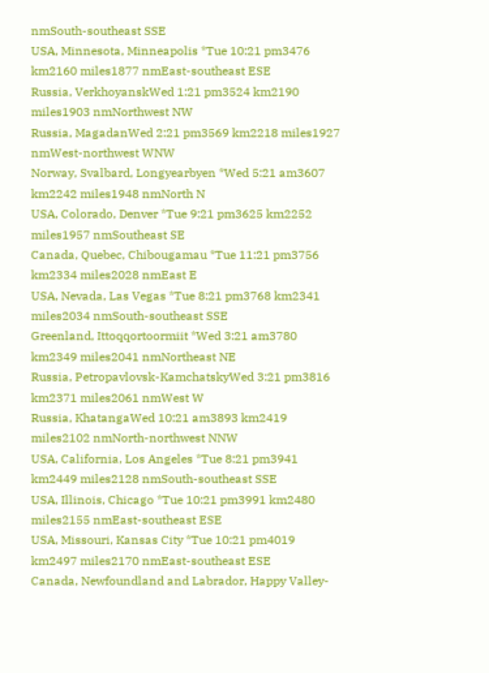nmSouth-southeast SSE
USA, Minnesota, Minneapolis *Tue 10:21 pm3476 km2160 miles1877 nmEast-southeast ESE
Russia, VerkhoyanskWed 1:21 pm3524 km2190 miles1903 nmNorthwest NW
Russia, MagadanWed 2:21 pm3569 km2218 miles1927 nmWest-northwest WNW
Norway, Svalbard, Longyearbyen *Wed 5:21 am3607 km2242 miles1948 nmNorth N
USA, Colorado, Denver *Tue 9:21 pm3625 km2252 miles1957 nmSoutheast SE
Canada, Quebec, Chibougamau *Tue 11:21 pm3756 km2334 miles2028 nmEast E
USA, Nevada, Las Vegas *Tue 8:21 pm3768 km2341 miles2034 nmSouth-southeast SSE
Greenland, Ittoqqortoormiit *Wed 3:21 am3780 km2349 miles2041 nmNortheast NE
Russia, Petropavlovsk-KamchatskyWed 3:21 pm3816 km2371 miles2061 nmWest W
Russia, KhatangaWed 10:21 am3893 km2419 miles2102 nmNorth-northwest NNW
USA, California, Los Angeles *Tue 8:21 pm3941 km2449 miles2128 nmSouth-southeast SSE
USA, Illinois, Chicago *Tue 10:21 pm3991 km2480 miles2155 nmEast-southeast ESE
USA, Missouri, Kansas City *Tue 10:21 pm4019 km2497 miles2170 nmEast-southeast ESE
Canada, Newfoundland and Labrador, Happy Valley-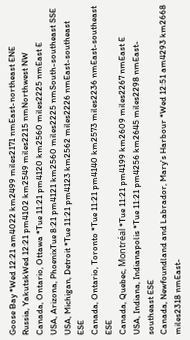Goose Bay *Wed 12:21 am4022 km2499 miles2171 nmEast-northeast ENE
Russia, YakutskWed 12:21 pm4102 km2549 miles2215 nmNorthwest NW
Canada, Ontario, Ottawa *Tue 11:21 pm4120 km2560 miles2225 nmEast E
USA, Arizona, PhoenixTue 8:21 pm4121 km2560 miles2225 nmSouth-southeast SSE
USA, Michigan, Detroit *Tue 11:21 pm4123 km2562 miles2226 nmEast-southeast ESE
Canada, Ontario, Toronto *Tue 11:21 pm4140 km2573 miles2236 nmEast-southeast ESE
Canada, Quebec, Montréal *Tue 11:21 pm4199 km2609 miles2267 nmEast E
USA, Indiana, Indianapolis *Tue 11:21 pm4256 km2645 miles2298 nmEast-southeast ESE
Canada, Newfoundland and Labrador, Mary's Harbour *Wed 12:51 am4293 km2668 miles2318 nmEast-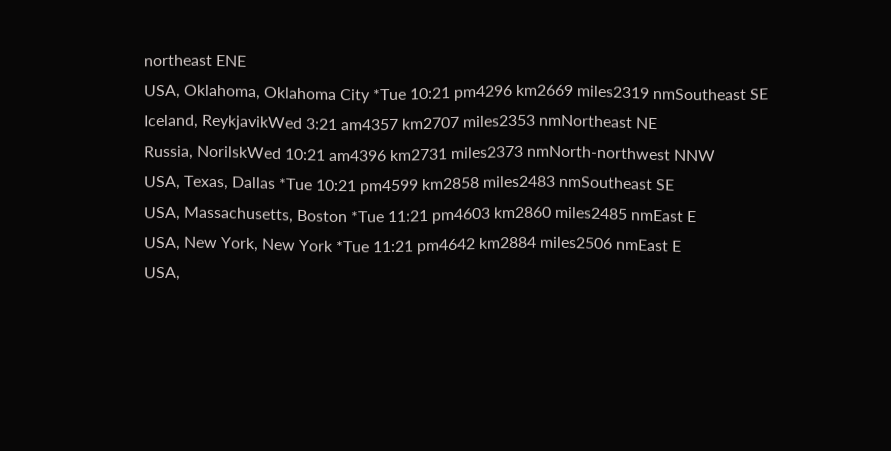northeast ENE
USA, Oklahoma, Oklahoma City *Tue 10:21 pm4296 km2669 miles2319 nmSoutheast SE
Iceland, ReykjavikWed 3:21 am4357 km2707 miles2353 nmNortheast NE
Russia, NorilskWed 10:21 am4396 km2731 miles2373 nmNorth-northwest NNW
USA, Texas, Dallas *Tue 10:21 pm4599 km2858 miles2483 nmSoutheast SE
USA, Massachusetts, Boston *Tue 11:21 pm4603 km2860 miles2485 nmEast E
USA, New York, New York *Tue 11:21 pm4642 km2884 miles2506 nmEast E
USA,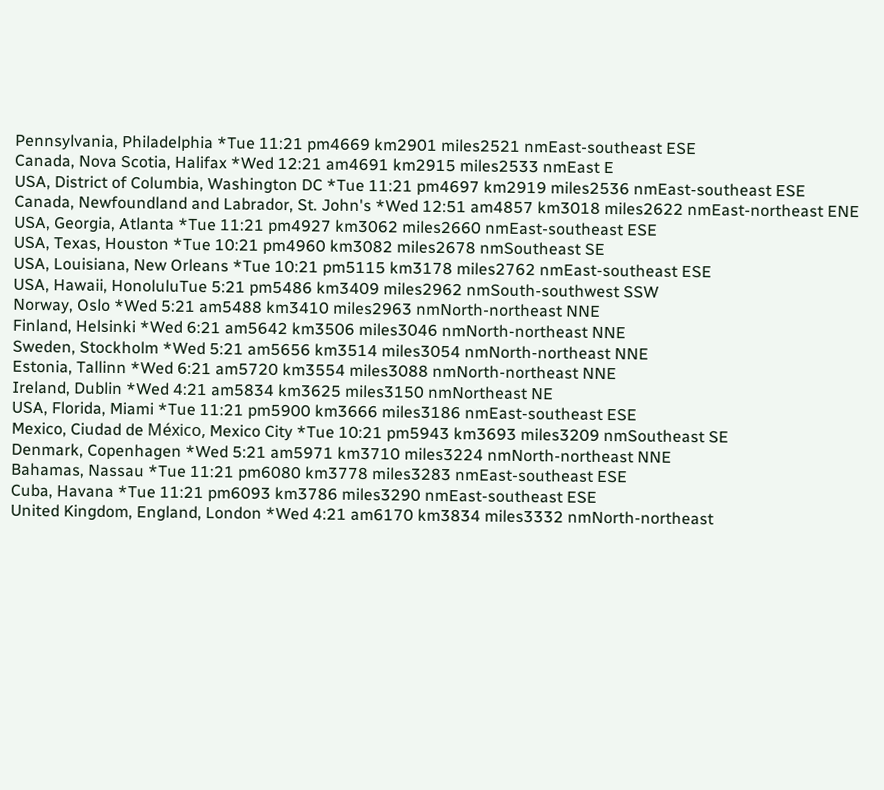Pennsylvania, Philadelphia *Tue 11:21 pm4669 km2901 miles2521 nmEast-southeast ESE
Canada, Nova Scotia, Halifax *Wed 12:21 am4691 km2915 miles2533 nmEast E
USA, District of Columbia, Washington DC *Tue 11:21 pm4697 km2919 miles2536 nmEast-southeast ESE
Canada, Newfoundland and Labrador, St. John's *Wed 12:51 am4857 km3018 miles2622 nmEast-northeast ENE
USA, Georgia, Atlanta *Tue 11:21 pm4927 km3062 miles2660 nmEast-southeast ESE
USA, Texas, Houston *Tue 10:21 pm4960 km3082 miles2678 nmSoutheast SE
USA, Louisiana, New Orleans *Tue 10:21 pm5115 km3178 miles2762 nmEast-southeast ESE
USA, Hawaii, HonoluluTue 5:21 pm5486 km3409 miles2962 nmSouth-southwest SSW
Norway, Oslo *Wed 5:21 am5488 km3410 miles2963 nmNorth-northeast NNE
Finland, Helsinki *Wed 6:21 am5642 km3506 miles3046 nmNorth-northeast NNE
Sweden, Stockholm *Wed 5:21 am5656 km3514 miles3054 nmNorth-northeast NNE
Estonia, Tallinn *Wed 6:21 am5720 km3554 miles3088 nmNorth-northeast NNE
Ireland, Dublin *Wed 4:21 am5834 km3625 miles3150 nmNortheast NE
USA, Florida, Miami *Tue 11:21 pm5900 km3666 miles3186 nmEast-southeast ESE
Mexico, Ciudad de México, Mexico City *Tue 10:21 pm5943 km3693 miles3209 nmSoutheast SE
Denmark, Copenhagen *Wed 5:21 am5971 km3710 miles3224 nmNorth-northeast NNE
Bahamas, Nassau *Tue 11:21 pm6080 km3778 miles3283 nmEast-southeast ESE
Cuba, Havana *Tue 11:21 pm6093 km3786 miles3290 nmEast-southeast ESE
United Kingdom, England, London *Wed 4:21 am6170 km3834 miles3332 nmNorth-northeast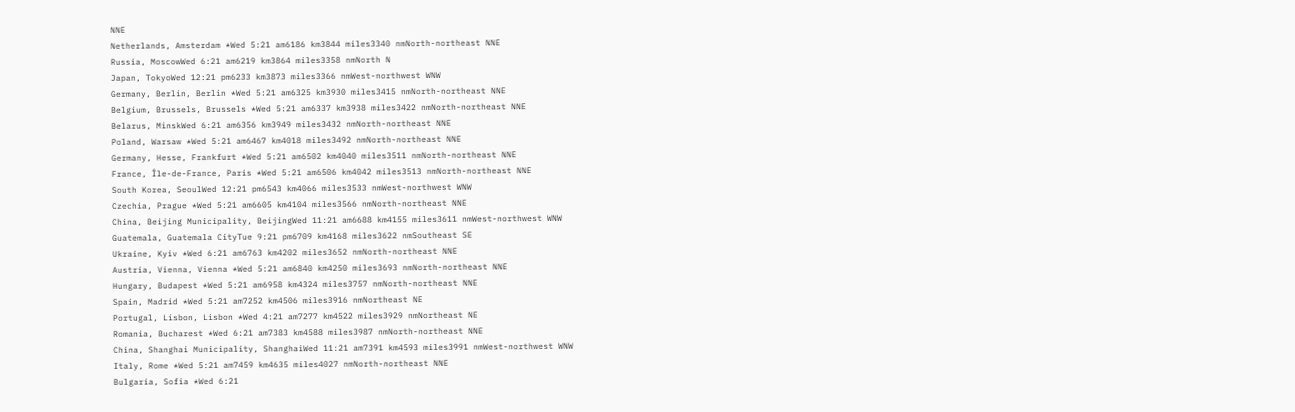NNE
Netherlands, Amsterdam *Wed 5:21 am6186 km3844 miles3340 nmNorth-northeast NNE
Russia, MoscowWed 6:21 am6219 km3864 miles3358 nmNorth N
Japan, TokyoWed 12:21 pm6233 km3873 miles3366 nmWest-northwest WNW
Germany, Berlin, Berlin *Wed 5:21 am6325 km3930 miles3415 nmNorth-northeast NNE
Belgium, Brussels, Brussels *Wed 5:21 am6337 km3938 miles3422 nmNorth-northeast NNE
Belarus, MinskWed 6:21 am6356 km3949 miles3432 nmNorth-northeast NNE
Poland, Warsaw *Wed 5:21 am6467 km4018 miles3492 nmNorth-northeast NNE
Germany, Hesse, Frankfurt *Wed 5:21 am6502 km4040 miles3511 nmNorth-northeast NNE
France, Île-de-France, Paris *Wed 5:21 am6506 km4042 miles3513 nmNorth-northeast NNE
South Korea, SeoulWed 12:21 pm6543 km4066 miles3533 nmWest-northwest WNW
Czechia, Prague *Wed 5:21 am6605 km4104 miles3566 nmNorth-northeast NNE
China, Beijing Municipality, BeijingWed 11:21 am6688 km4155 miles3611 nmWest-northwest WNW
Guatemala, Guatemala CityTue 9:21 pm6709 km4168 miles3622 nmSoutheast SE
Ukraine, Kyiv *Wed 6:21 am6763 km4202 miles3652 nmNorth-northeast NNE
Austria, Vienna, Vienna *Wed 5:21 am6840 km4250 miles3693 nmNorth-northeast NNE
Hungary, Budapest *Wed 5:21 am6958 km4324 miles3757 nmNorth-northeast NNE
Spain, Madrid *Wed 5:21 am7252 km4506 miles3916 nmNortheast NE
Portugal, Lisbon, Lisbon *Wed 4:21 am7277 km4522 miles3929 nmNortheast NE
Romania, Bucharest *Wed 6:21 am7383 km4588 miles3987 nmNorth-northeast NNE
China, Shanghai Municipality, ShanghaiWed 11:21 am7391 km4593 miles3991 nmWest-northwest WNW
Italy, Rome *Wed 5:21 am7459 km4635 miles4027 nmNorth-northeast NNE
Bulgaria, Sofia *Wed 6:21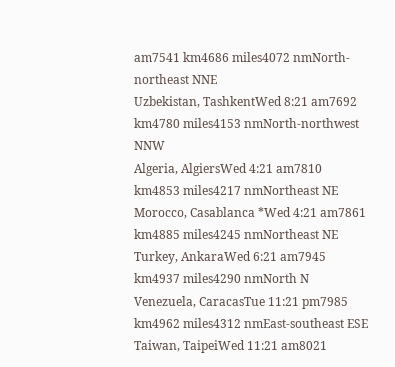am7541 km4686 miles4072 nmNorth-northeast NNE
Uzbekistan, TashkentWed 8:21 am7692 km4780 miles4153 nmNorth-northwest NNW
Algeria, AlgiersWed 4:21 am7810 km4853 miles4217 nmNortheast NE
Morocco, Casablanca *Wed 4:21 am7861 km4885 miles4245 nmNortheast NE
Turkey, AnkaraWed 6:21 am7945 km4937 miles4290 nmNorth N
Venezuela, CaracasTue 11:21 pm7985 km4962 miles4312 nmEast-southeast ESE
Taiwan, TaipeiWed 11:21 am8021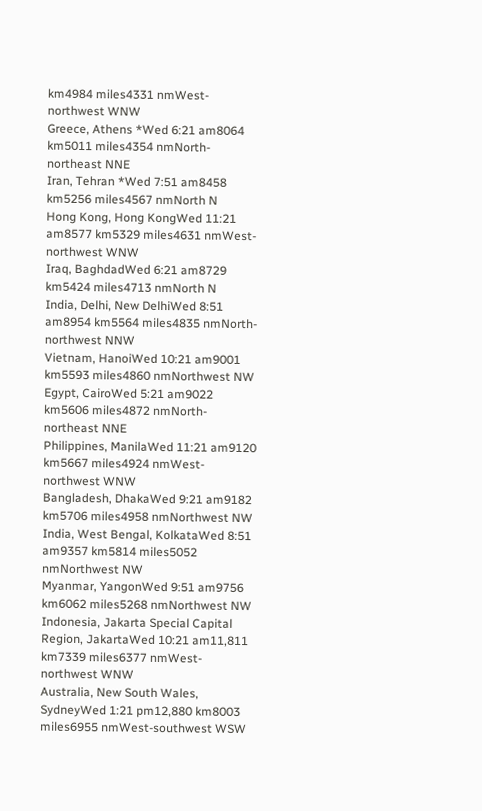km4984 miles4331 nmWest-northwest WNW
Greece, Athens *Wed 6:21 am8064 km5011 miles4354 nmNorth-northeast NNE
Iran, Tehran *Wed 7:51 am8458 km5256 miles4567 nmNorth N
Hong Kong, Hong KongWed 11:21 am8577 km5329 miles4631 nmWest-northwest WNW
Iraq, BaghdadWed 6:21 am8729 km5424 miles4713 nmNorth N
India, Delhi, New DelhiWed 8:51 am8954 km5564 miles4835 nmNorth-northwest NNW
Vietnam, HanoiWed 10:21 am9001 km5593 miles4860 nmNorthwest NW
Egypt, CairoWed 5:21 am9022 km5606 miles4872 nmNorth-northeast NNE
Philippines, ManilaWed 11:21 am9120 km5667 miles4924 nmWest-northwest WNW
Bangladesh, DhakaWed 9:21 am9182 km5706 miles4958 nmNorthwest NW
India, West Bengal, KolkataWed 8:51 am9357 km5814 miles5052 nmNorthwest NW
Myanmar, YangonWed 9:51 am9756 km6062 miles5268 nmNorthwest NW
Indonesia, Jakarta Special Capital Region, JakartaWed 10:21 am11,811 km7339 miles6377 nmWest-northwest WNW
Australia, New South Wales, SydneyWed 1:21 pm12,880 km8003 miles6955 nmWest-southwest WSW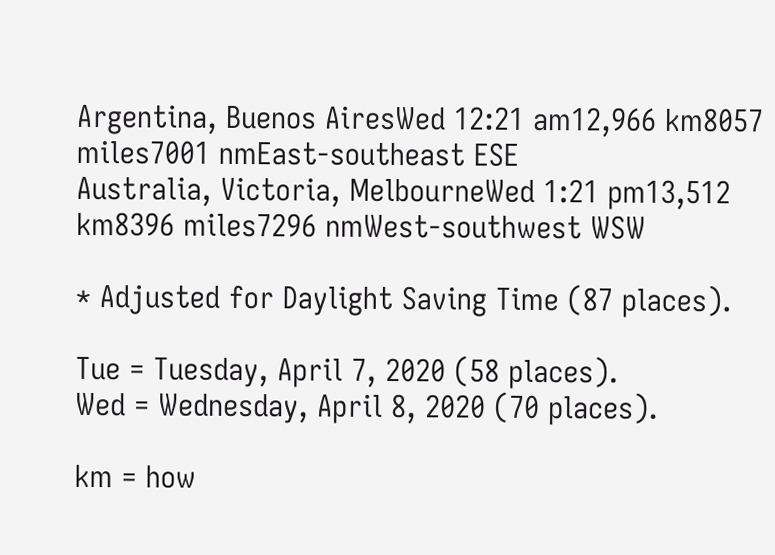Argentina, Buenos AiresWed 12:21 am12,966 km8057 miles7001 nmEast-southeast ESE
Australia, Victoria, MelbourneWed 1:21 pm13,512 km8396 miles7296 nmWest-southwest WSW

* Adjusted for Daylight Saving Time (87 places).

Tue = Tuesday, April 7, 2020 (58 places).
Wed = Wednesday, April 8, 2020 (70 places).

km = how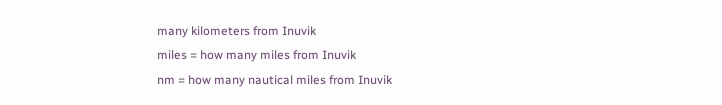many kilometers from Inuvik
miles = how many miles from Inuvik
nm = how many nautical miles from Inuvik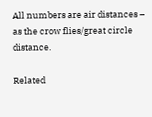All numbers are air distances – as the crow flies/great circle distance.

Related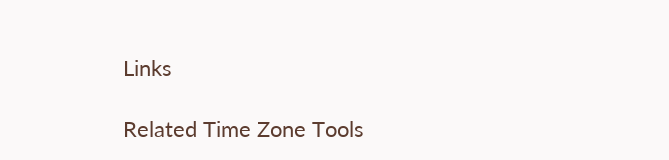Links

Related Time Zone Tools